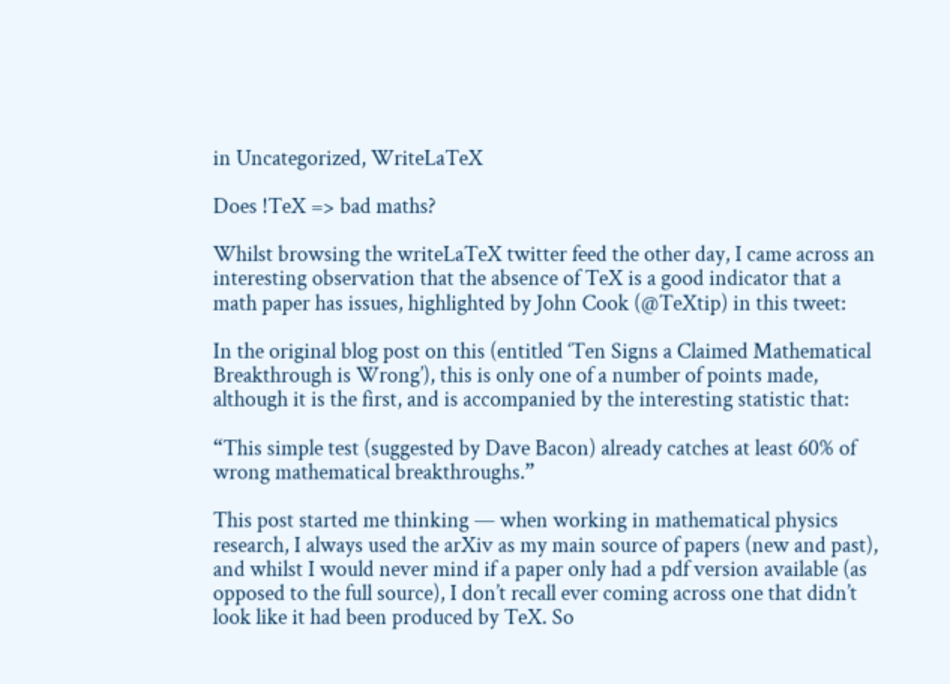in Uncategorized, WriteLaTeX

Does !TeX => bad maths?

Whilst browsing the writeLaTeX twitter feed the other day, I came across an interesting observation that the absence of TeX is a good indicator that a math paper has issues, highlighted by John Cook (@TeXtip) in this tweet:

In the original blog post on this (entitled ‘Ten Signs a Claimed Mathematical Breakthrough is Wrong’), this is only one of a number of points made, although it is the first, and is accompanied by the interesting statistic that:

“This simple test (suggested by Dave Bacon) already catches at least 60% of wrong mathematical breakthroughs.”

This post started me thinking — when working in mathematical physics research, I always used the arXiv as my main source of papers (new and past), and whilst I would never mind if a paper only had a pdf version available (as opposed to the full source), I don’t recall ever coming across one that didn’t look like it had been produced by TeX. So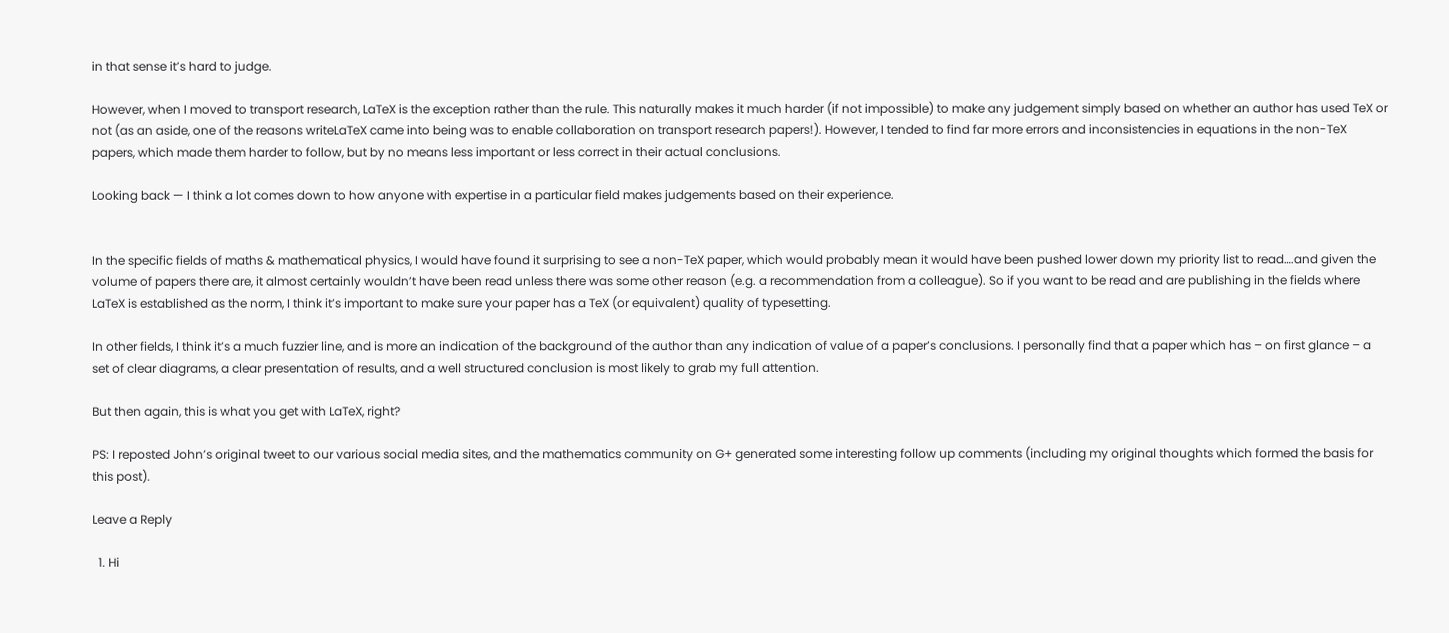in that sense it’s hard to judge.

However, when I moved to transport research, LaTeX is the exception rather than the rule. This naturally makes it much harder (if not impossible) to make any judgement simply based on whether an author has used TeX or not (as an aside, one of the reasons writeLaTeX came into being was to enable collaboration on transport research papers!). However, I tended to find far more errors and inconsistencies in equations in the non-TeX papers, which made them harder to follow, but by no means less important or less correct in their actual conclusions.

Looking back — I think a lot comes down to how anyone with expertise in a particular field makes judgements based on their experience.


In the specific fields of maths & mathematical physics, I would have found it surprising to see a non-TeX paper, which would probably mean it would have been pushed lower down my priority list to read….and given the volume of papers there are, it almost certainly wouldn’t have been read unless there was some other reason (e.g. a recommendation from a colleague). So if you want to be read and are publishing in the fields where LaTeX is established as the norm, I think it’s important to make sure your paper has a TeX (or equivalent) quality of typesetting.

In other fields, I think it’s a much fuzzier line, and is more an indication of the background of the author than any indication of value of a paper’s conclusions. I personally find that a paper which has – on first glance – a set of clear diagrams, a clear presentation of results, and a well structured conclusion is most likely to grab my full attention.

But then again, this is what you get with LaTeX, right?

PS: I reposted John’s original tweet to our various social media sites, and the mathematics community on G+ generated some interesting follow up comments (including my original thoughts which formed the basis for this post).

Leave a Reply

  1. Hi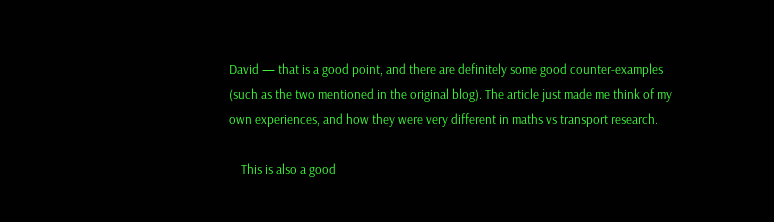David — that is a good point, and there are definitely some good counter-examples (such as the two mentioned in the original blog). The article just made me think of my own experiences, and how they were very different in maths vs transport research.

    This is also a good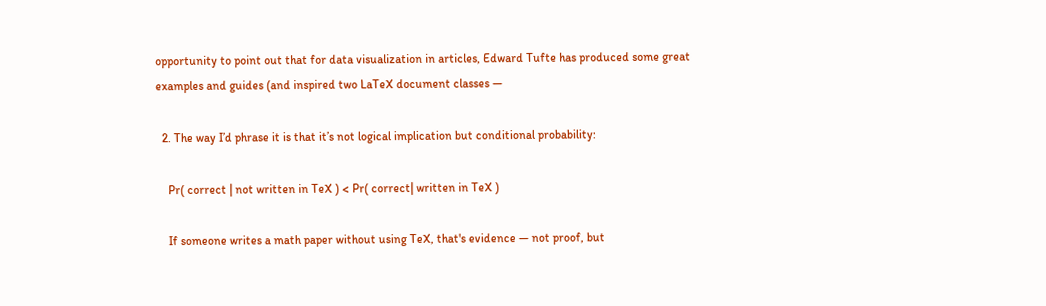opportunity to point out that for data visualization in articles, Edward Tufte has produced some great examples and guides (and inspired two LaTeX document classes —

  2. The way I’d phrase it is that it’s not logical implication but conditional probability:

    Pr( correct | not written in TeX ) < Pr( correct| written in TeX )

    If someone writes a math paper without using TeX, that's evidence — not proof, but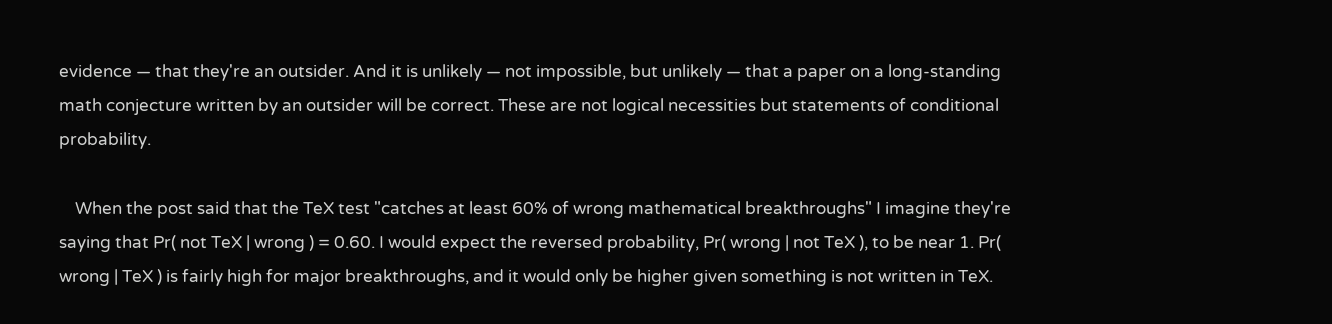evidence — that they're an outsider. And it is unlikely — not impossible, but unlikely — that a paper on a long-standing math conjecture written by an outsider will be correct. These are not logical necessities but statements of conditional probability.

    When the post said that the TeX test "catches at least 60% of wrong mathematical breakthroughs" I imagine they're saying that Pr( not TeX | wrong ) = 0.60. I would expect the reversed probability, Pr( wrong | not TeX ), to be near 1. Pr( wrong | TeX ) is fairly high for major breakthroughs, and it would only be higher given something is not written in TeX.